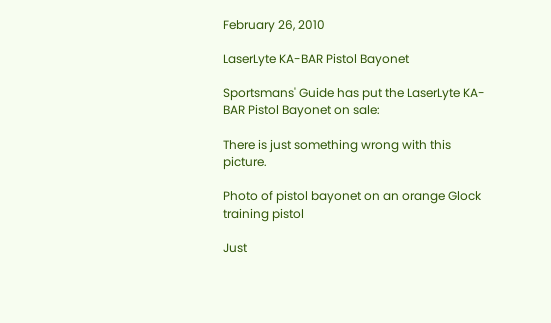February 26, 2010

LaserLyte KA-BAR Pistol Bayonet

Sportsmans' Guide has put the LaserLyte KA-BAR Pistol Bayonet on sale:

There is just something wrong with this picture.

Photo of pistol bayonet on an orange Glock training pistol

Just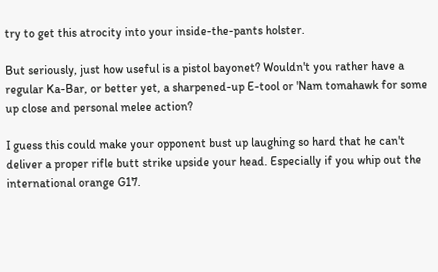try to get this atrocity into your inside-the-pants holster.

But seriously, just how useful is a pistol bayonet? Wouldn't you rather have a regular Ka-Bar, or better yet, a sharpened-up E-tool or 'Nam tomahawk for some up close and personal melee action?

I guess this could make your opponent bust up laughing so hard that he can't deliver a proper rifle butt strike upside your head. Especially if you whip out the international orange G17.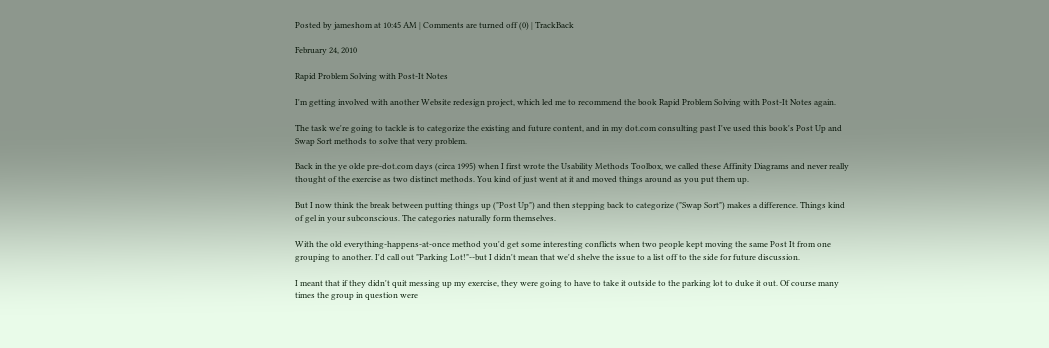Posted by jameshom at 10:45 AM | Comments are turned off (0) | TrackBack

February 24, 2010

Rapid Problem Solving with Post-It Notes

I'm getting involved with another Website redesign project, which led me to recommend the book Rapid Problem Solving with Post-It Notes again.

The task we're going to tackle is to categorize the existing and future content, and in my dot.com consulting past I've used this book's Post Up and Swap Sort methods to solve that very problem.

Back in the ye olde pre-dot.com days (circa 1995) when I first wrote the Usability Methods Toolbox, we called these Affinity Diagrams and never really thought of the exercise as two distinct methods. You kind of just went at it and moved things around as you put them up.

But I now think the break between putting things up ("Post Up") and then stepping back to categorize ("Swap Sort") makes a difference. Things kind of gel in your subconscious. The categories naturally form themselves.

With the old everything-happens-at-once method you'd get some interesting conflicts when two people kept moving the same Post It from one grouping to another. I'd call out "Parking Lot!"--but I didn't mean that we'd shelve the issue to a list off to the side for future discussion.

I meant that if they didn't quit messing up my exercise, they were going to have to take it outside to the parking lot to duke it out. Of course many times the group in question were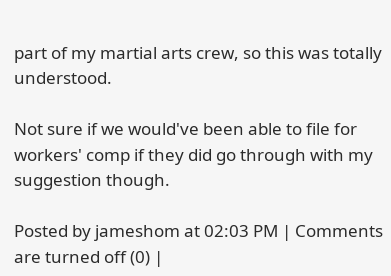part of my martial arts crew, so this was totally understood.

Not sure if we would've been able to file for workers' comp if they did go through with my suggestion though.

Posted by jameshom at 02:03 PM | Comments are turned off (0) |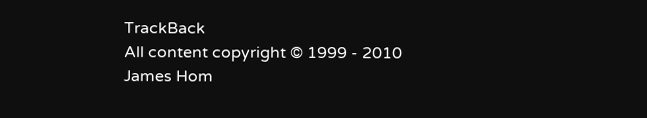TrackBack
All content copyright © 1999 - 2010 James Hom